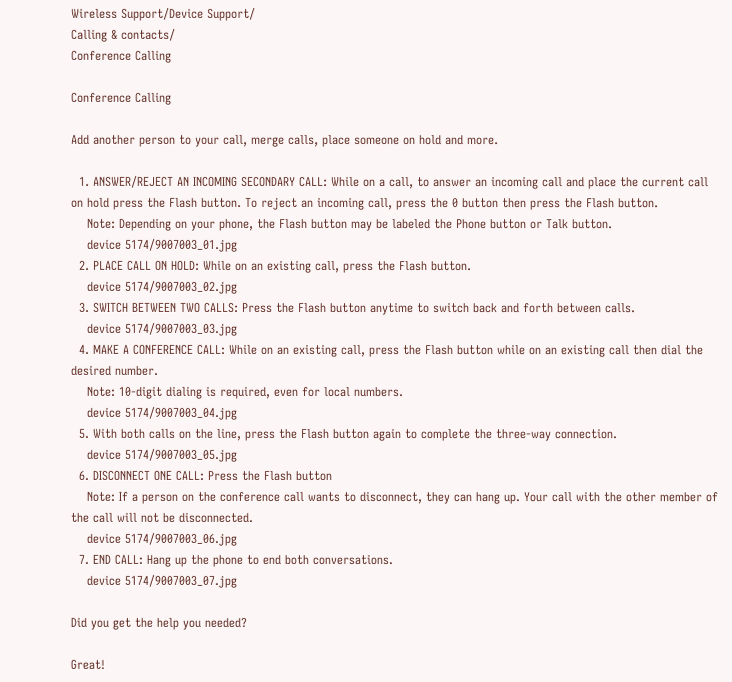Wireless Support/Device Support/
Calling & contacts/
Conference Calling

Conference Calling

Add another person to your call, merge calls, place someone on hold and more.

  1. ANSWER/REJECT AN INCOMING SECONDARY CALL: While on a call, to answer an incoming call and place the current call on hold press the Flash button. To reject an incoming call, press the 0 button then press the Flash button.
    Note: Depending on your phone, the Flash button may be labeled the Phone button or Talk button.
    device 5174/9007003_01.jpg
  2. PLACE CALL ON HOLD: While on an existing call, press the Flash button.
    device 5174/9007003_02.jpg
  3. SWITCH BETWEEN TWO CALLS: Press the Flash button anytime to switch back and forth between calls.
    device 5174/9007003_03.jpg
  4. MAKE A CONFERENCE CALL: While on an existing call, press the Flash button while on an existing call then dial the desired number.
    Note: 10-digit dialing is required, even for local numbers.
    device 5174/9007003_04.jpg
  5. With both calls on the line, press the Flash button again to complete the three-way connection.
    device 5174/9007003_05.jpg
  6. DISCONNECT ONE CALL: Press the Flash button
    Note: If a person on the conference call wants to disconnect, they can hang up. Your call with the other member of the call will not be disconnected.
    device 5174/9007003_06.jpg
  7. END CALL: Hang up the phone to end both conversations.
    device 5174/9007003_07.jpg

Did you get the help you needed?

Great!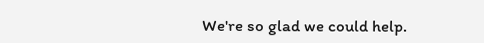We're so glad we could help.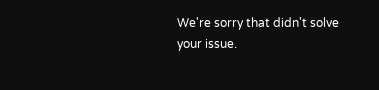We're sorry that didn't solve your issue.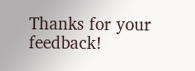Thanks for your feedback!